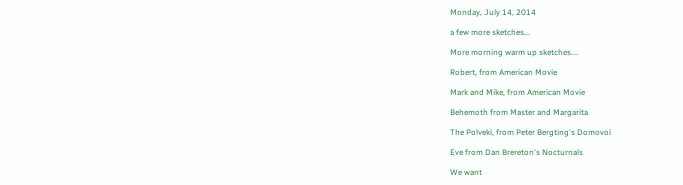Monday, July 14, 2014

a few more sketches...

More morning warm up sketches....

Robert, from American Movie

Mark and Mike, from American Movie

Behemoth from Master and Margarita

The Polveki, from Peter Bergting's Domovoi

Eve from Dan Brereton's Nocturnals

We want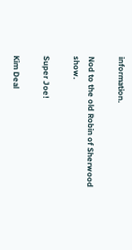information.

Nod to the old Robin of Sherwood show.

Super Joe!

Kim Deal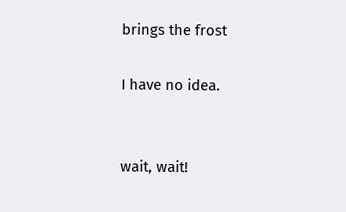brings the frost

I have no idea.


wait, wait!